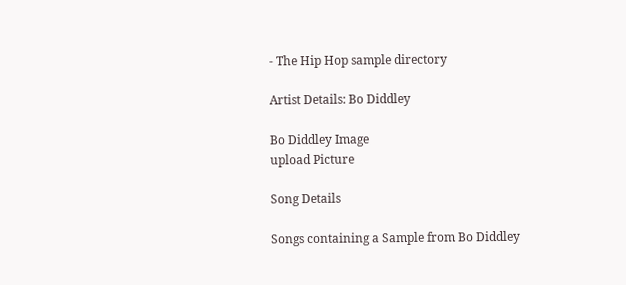- The Hip Hop sample directory

Artist Details: Bo Diddley

Bo Diddley Image
upload Picture

Song Details

Songs containing a Sample from Bo Diddley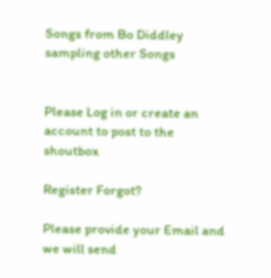Songs from Bo Diddley sampling other Songs


Please Log in or create an account to post to the shoutbox

Register Forgot?

Please provide your Email and we will send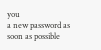you
a new password as soon as possible